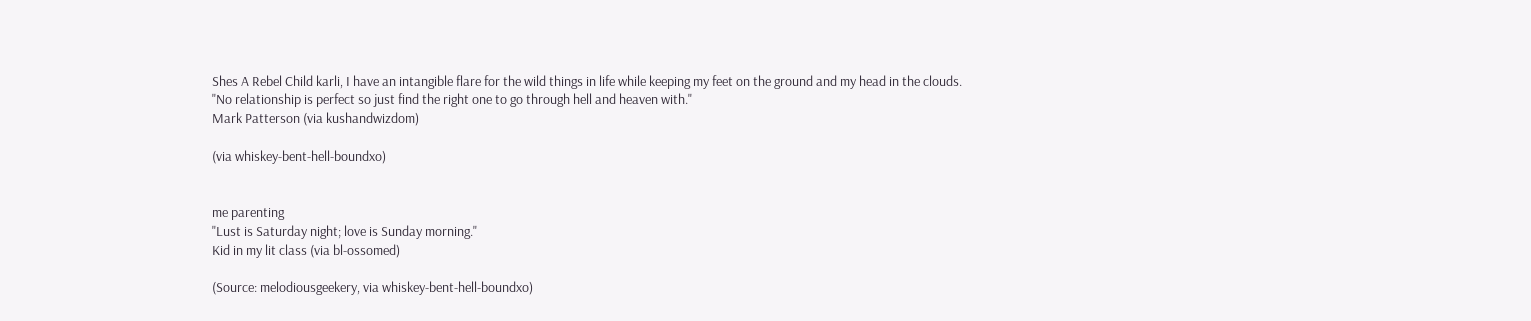Shes A Rebel Child karli, I have an intangible flare for the wild things in life while keeping my feet on the ground and my head in the clouds.
"No relationship is perfect so just find the right one to go through hell and heaven with."
Mark Patterson (via kushandwizdom)

(via whiskey-bent-hell-boundxo)


me parenting
"Lust is Saturday night; love is Sunday morning."
Kid in my lit class (via bl-ossomed)

(Source: melodiousgeekery, via whiskey-bent-hell-boundxo)